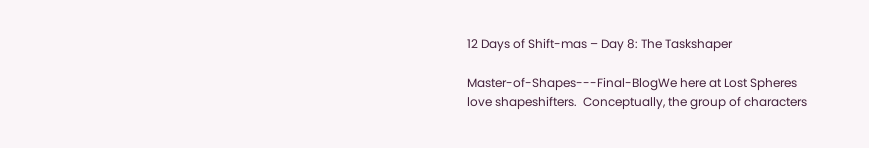12 Days of Shift-mas – Day 8: The Taskshaper

Master-of-Shapes---Final-BlogWe here at Lost Spheres love shapeshifters.  Conceptually, the group of characters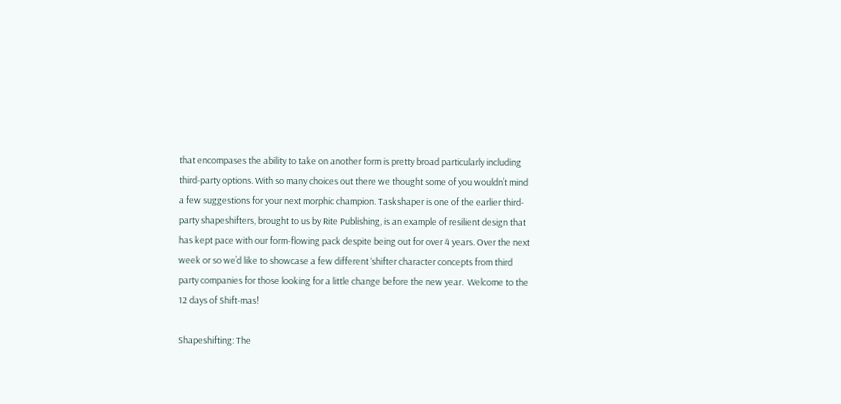that encompases the ability to take on another form is pretty broad particularly including third-party options. With so many choices out there we thought some of you wouldn’t mind a few suggestions for your next morphic champion. Taskshaper is one of the earlier third-party shapeshifters, brought to us by Rite Publishing, is an example of resilient design that has kept pace with our form-flowing pack despite being out for over 4 years. Over the next week or so we’d like to showcase a few different ‘shifter character concepts from third party companies for those looking for a little change before the new year.  Welcome to the 12 days of Shift-mas!

Shapeshifting: The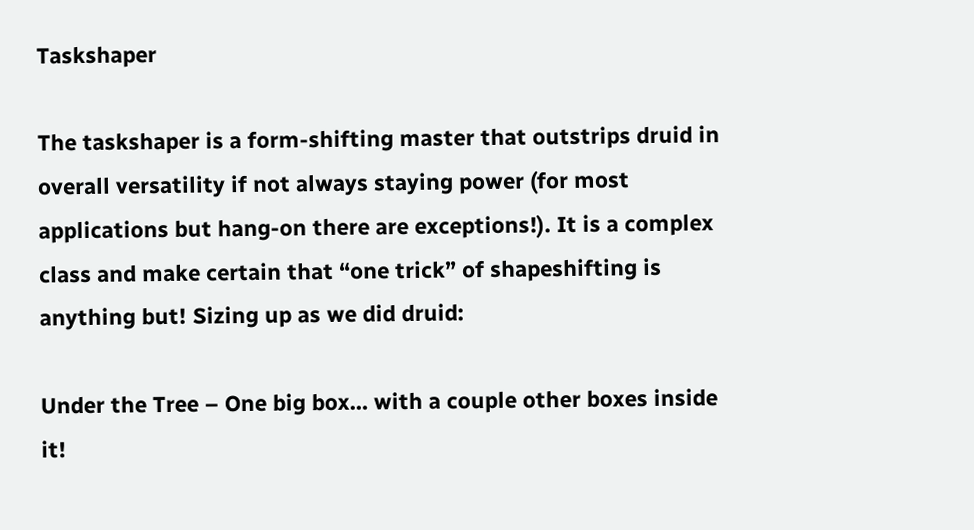Taskshaper

The taskshaper is a form-shifting master that outstrips druid in overall versatility if not always staying power (for most applications but hang-on there are exceptions!). It is a complex class and make certain that “one trick” of shapeshifting is anything but! Sizing up as we did druid:

Under the Tree – One big box… with a couple other boxes inside it!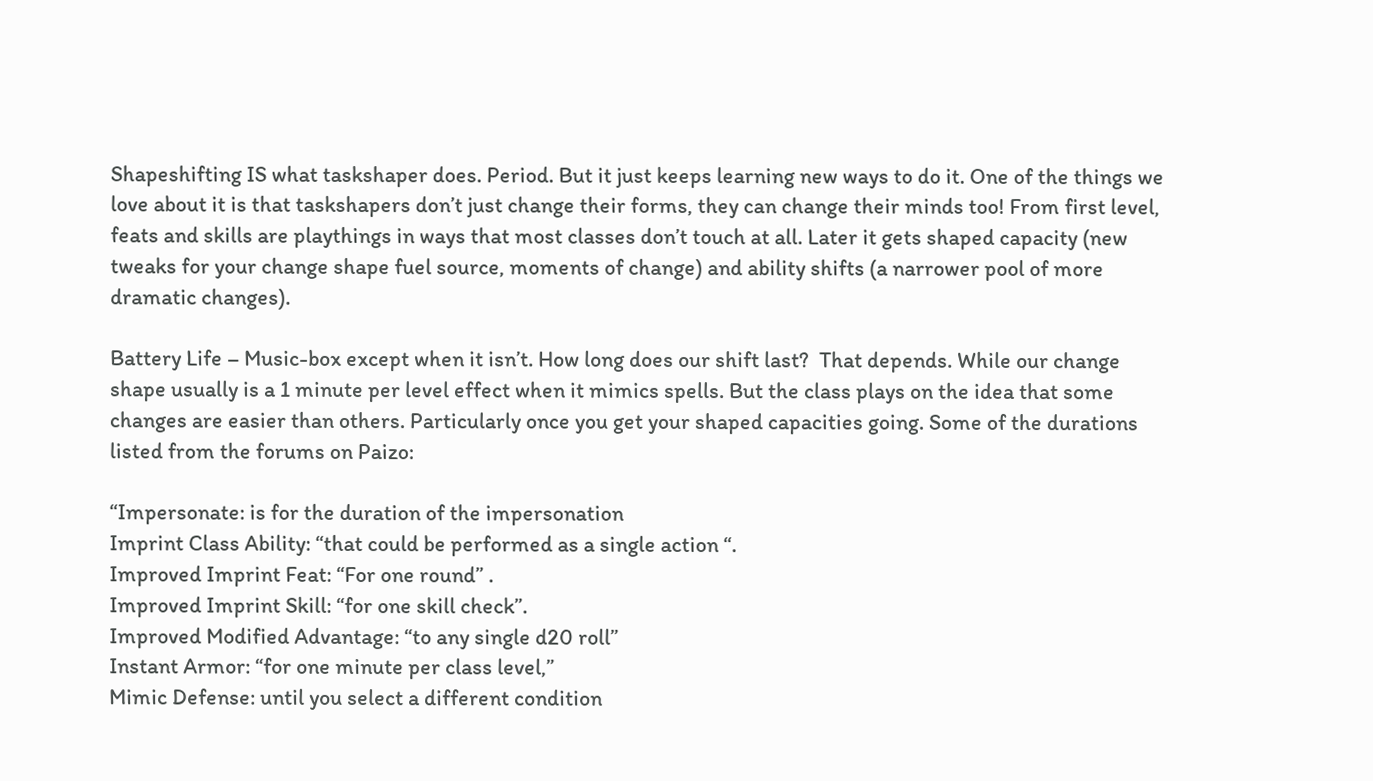Shapeshifting IS what taskshaper does. Period. But it just keeps learning new ways to do it. One of the things we love about it is that taskshapers don’t just change their forms, they can change their minds too! From first level, feats and skills are playthings in ways that most classes don’t touch at all. Later it gets shaped capacity (new tweaks for your change shape fuel source, moments of change) and ability shifts (a narrower pool of more dramatic changes).

Battery Life – Music-box except when it isn’t. How long does our shift last?  That depends. While our change shape usually is a 1 minute per level effect when it mimics spells. But the class plays on the idea that some changes are easier than others. Particularly once you get your shaped capacities going. Some of the durations listed from the forums on Paizo:

“Impersonate: is for the duration of the impersonation
Imprint Class Ability: “that could be performed as a single action “.
Improved Imprint Feat: “For one round” .
Improved Imprint Skill: “for one skill check”.
Improved Modified Advantage: “to any single d20 roll”
Instant Armor: “for one minute per class level,”
Mimic Defense: until you select a different condition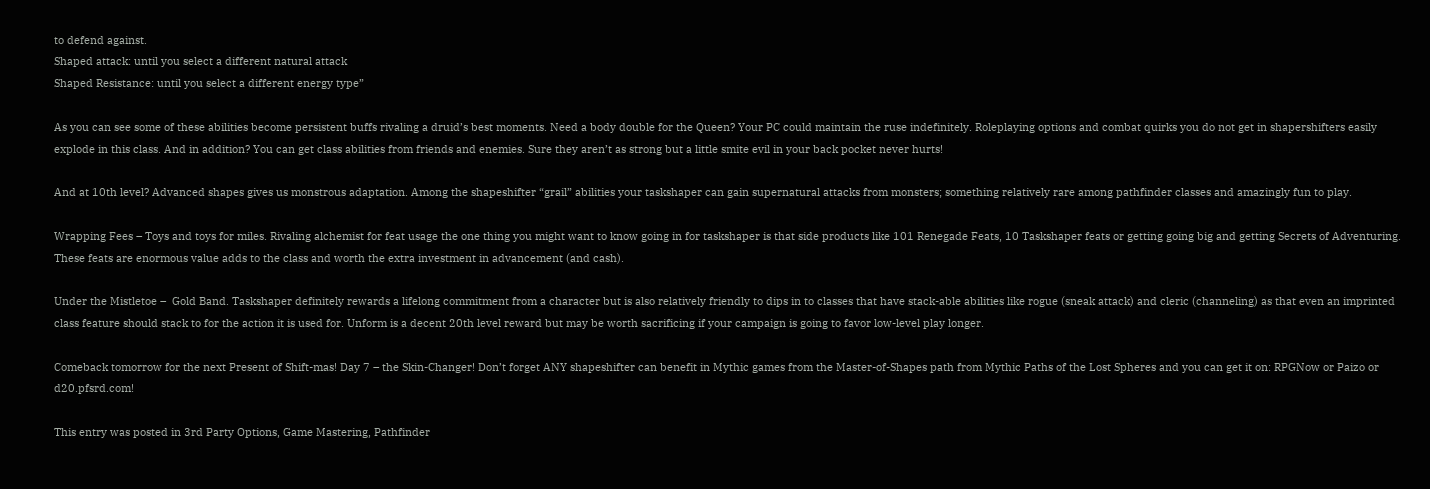to defend against.
Shaped attack: until you select a different natural attack
Shaped Resistance: until you select a different energy type”

As you can see some of these abilities become persistent buffs rivaling a druid’s best moments. Need a body double for the Queen? Your PC could maintain the ruse indefinitely. Roleplaying options and combat quirks you do not get in shapershifters easily explode in this class. And in addition? You can get class abilities from friends and enemies. Sure they aren’t as strong but a little smite evil in your back pocket never hurts!

And at 10th level? Advanced shapes gives us monstrous adaptation. Among the shapeshifter “grail” abilities your taskshaper can gain supernatural attacks from monsters; something relatively rare among pathfinder classes and amazingly fun to play.

Wrapping Fees – Toys and toys for miles. Rivaling alchemist for feat usage the one thing you might want to know going in for taskshaper is that side products like 101 Renegade Feats, 10 Taskshaper feats or getting going big and getting Secrets of Adventuring.  These feats are enormous value adds to the class and worth the extra investment in advancement (and cash).

Under the Mistletoe –  Gold Band. Taskshaper definitely rewards a lifelong commitment from a character but is also relatively friendly to dips in to classes that have stack-able abilities like rogue (sneak attack) and cleric (channeling) as that even an imprinted class feature should stack to for the action it is used for. Unform is a decent 20th level reward but may be worth sacrificing if your campaign is going to favor low-level play longer.

Comeback tomorrow for the next Present of Shift-mas! Day 7 – the Skin-Changer! Don’t forget ANY shapeshifter can benefit in Mythic games from the Master-of-Shapes path from Mythic Paths of the Lost Spheres and you can get it on: RPGNow or Paizo or d20.pfsrd.com!

This entry was posted in 3rd Party Options, Game Mastering, Pathfinder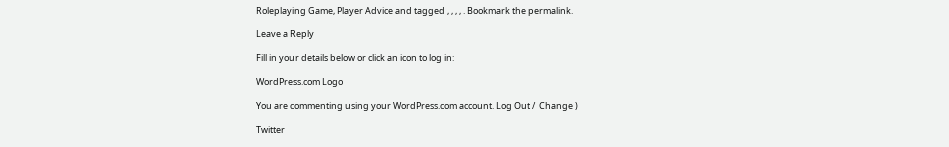Roleplaying Game, Player Advice and tagged , , , , . Bookmark the permalink.

Leave a Reply

Fill in your details below or click an icon to log in:

WordPress.com Logo

You are commenting using your WordPress.com account. Log Out /  Change )

Twitter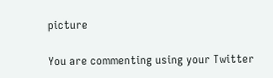picture

You are commenting using your Twitter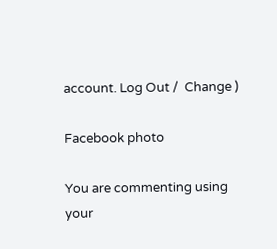account. Log Out /  Change )

Facebook photo

You are commenting using your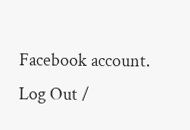Facebook account. Log Out /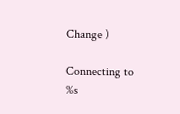Change )

Connecting to %s